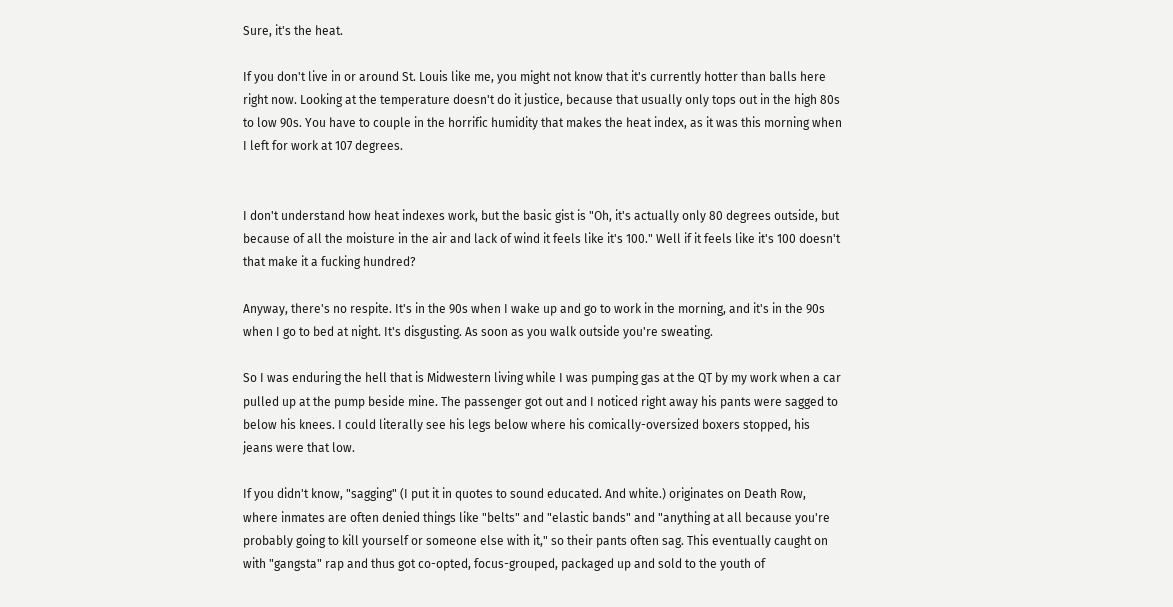Sure, it's the heat.

If you don't live in or around St. Louis like me, you might not know that it's currently hotter than balls here right now. Looking at the temperature doesn't do it justice, because that usually only tops out in the high 80s to low 90s. You have to couple in the horrific humidity that makes the heat index, as it was this morning when I left for work at 107 degrees.


I don't understand how heat indexes work, but the basic gist is "Oh, it's actually only 80 degrees outside, but because of all the moisture in the air and lack of wind it feels like it's 100." Well if it feels like it's 100 doesn't that make it a fucking hundred?

Anyway, there's no respite. It's in the 90s when I wake up and go to work in the morning, and it's in the 90s when I go to bed at night. It's disgusting. As soon as you walk outside you're sweating.

So I was enduring the hell that is Midwestern living while I was pumping gas at the QT by my work when a car pulled up at the pump beside mine. The passenger got out and I noticed right away his pants were sagged to below his knees. I could literally see his legs below where his comically-oversized boxers stopped, his jeans were that low.

If you didn't know, "sagging" (I put it in quotes to sound educated. And white.) originates on Death Row, where inmates are often denied things like "belts" and "elastic bands" and "anything at all because you're probably going to kill yourself or someone else with it," so their pants often sag. This eventually caught on with "gangsta" rap and thus got co-opted, focus-grouped, packaged up and sold to the youth of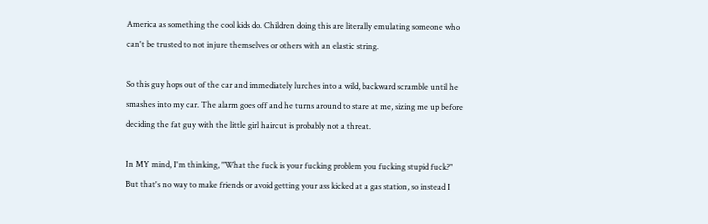America as something the cool kids do. Children doing this are literally emulating someone who can't be trusted to not injure themselves or others with an elastic string.

So this guy hops out of the car and immediately lurches into a wild, backward scramble until he smashes into my car. The alarm goes off and he turns around to stare at me, sizing me up before deciding the fat guy with the little girl haircut is probably not a threat.

In MY mind, I'm thinking, "What the fuck is your fucking problem you fucking stupid fuck?" But that's no way to make friends or avoid getting your ass kicked at a gas station, so instead I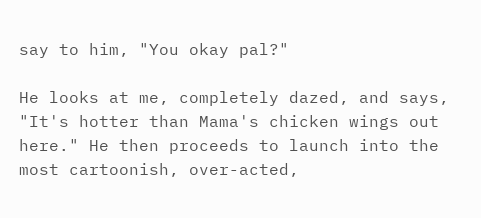say to him, "You okay pal?"

He looks at me, completely dazed, and says, "It's hotter than Mama's chicken wings out here." He then proceeds to launch into the most cartoonish, over-acted,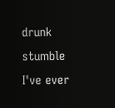drunk stumble I've ever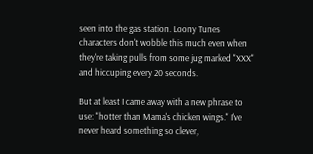seen into the gas station. Loony Tunes characters don't wobble this much even when they're taking pulls from some jug marked "XXX" and hiccuping every 20 seconds.

But at least I came away with a new phrase to use: "hotter than Mama's chicken wings." I've never heard something so clever,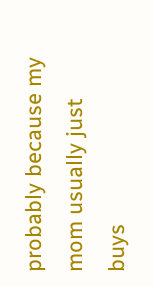probably because my mom usually just buys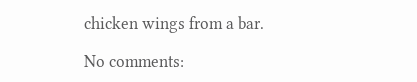chicken wings from a bar.

No comments: